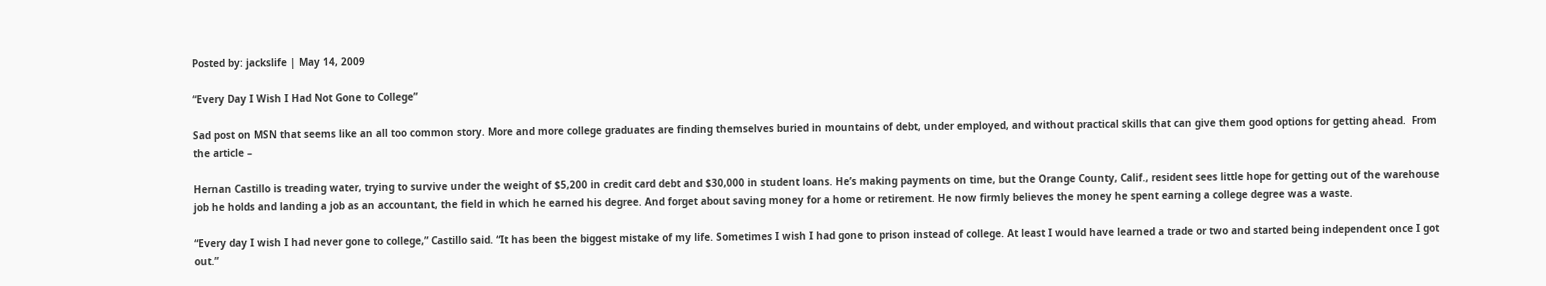Posted by: jackslife | May 14, 2009

“Every Day I Wish I Had Not Gone to College”

Sad post on MSN that seems like an all too common story. More and more college graduates are finding themselves buried in mountains of debt, under employed, and without practical skills that can give them good options for getting ahead.  From the article –

Hernan Castillo is treading water, trying to survive under the weight of $5,200 in credit card debt and $30,000 in student loans. He’s making payments on time, but the Orange County, Calif., resident sees little hope for getting out of the warehouse job he holds and landing a job as an accountant, the field in which he earned his degree. And forget about saving money for a home or retirement. He now firmly believes the money he spent earning a college degree was a waste.

“Every day I wish I had never gone to college,” Castillo said. “It has been the biggest mistake of my life. Sometimes I wish I had gone to prison instead of college. At least I would have learned a trade or two and started being independent once I got out.”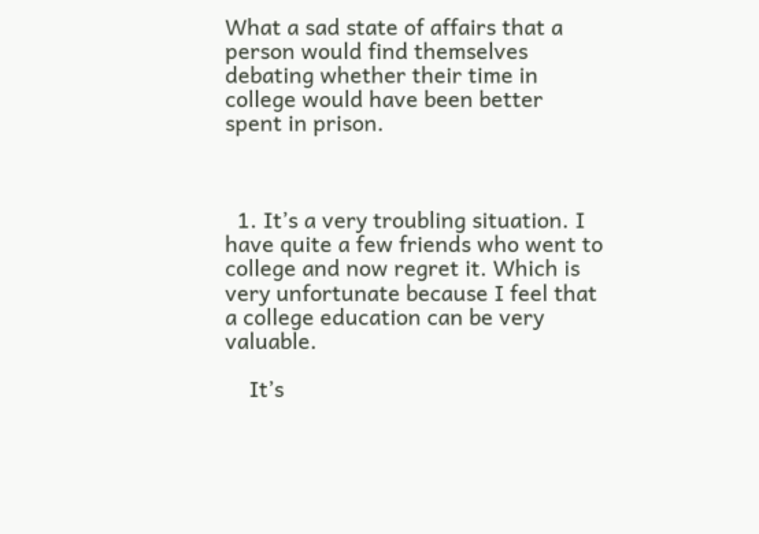What a sad state of affairs that a person would find themselves debating whether their time in college would have been better spent in prison.



  1. It’s a very troubling situation. I have quite a few friends who went to college and now regret it. Which is very unfortunate because I feel that a college education can be very valuable.

    It’s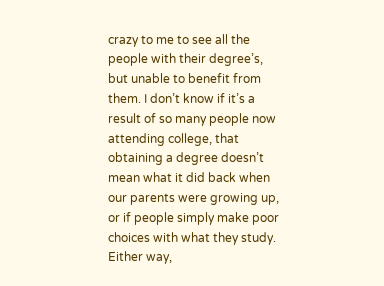crazy to me to see all the people with their degree’s, but unable to benefit from them. I don’t know if it’s a result of so many people now attending college, that obtaining a degree doesn’t mean what it did back when our parents were growing up, or if people simply make poor choices with what they study. Either way,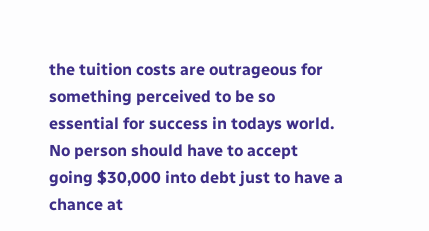the tuition costs are outrageous for something perceived to be so essential for success in todays world. No person should have to accept going $30,000 into debt just to have a chance at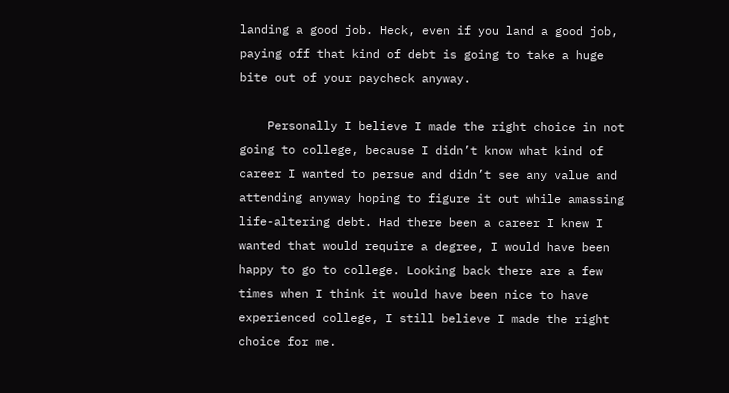landing a good job. Heck, even if you land a good job, paying off that kind of debt is going to take a huge bite out of your paycheck anyway.

    Personally I believe I made the right choice in not going to college, because I didn’t know what kind of career I wanted to persue and didn’t see any value and attending anyway hoping to figure it out while amassing life-altering debt. Had there been a career I knew I wanted that would require a degree, I would have been happy to go to college. Looking back there are a few times when I think it would have been nice to have experienced college, I still believe I made the right choice for me.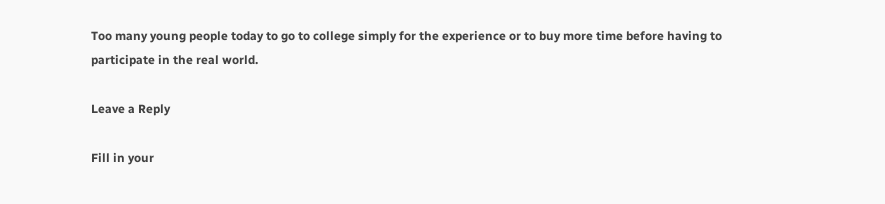Too many young people today to go to college simply for the experience or to buy more time before having to participate in the real world.

Leave a Reply

Fill in your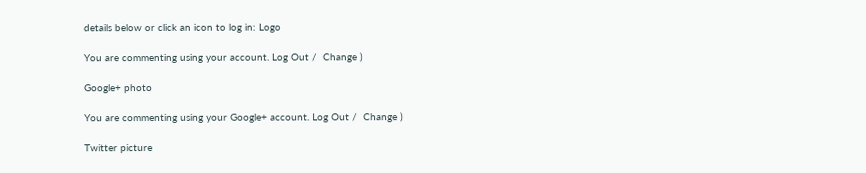details below or click an icon to log in: Logo

You are commenting using your account. Log Out /  Change )

Google+ photo

You are commenting using your Google+ account. Log Out /  Change )

Twitter picture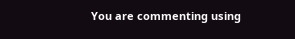You are commenting using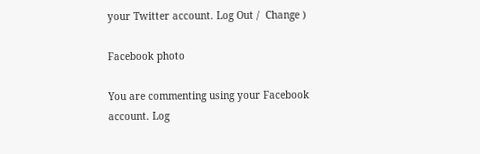your Twitter account. Log Out /  Change )

Facebook photo

You are commenting using your Facebook account. Log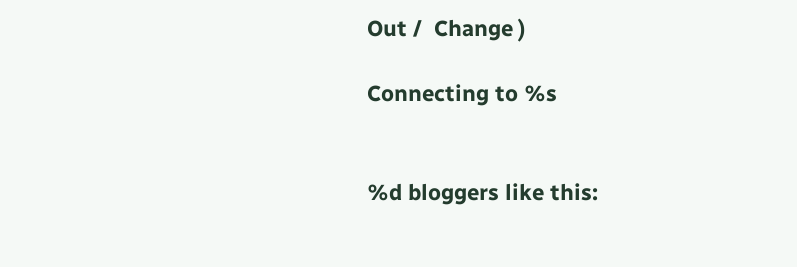Out /  Change )

Connecting to %s


%d bloggers like this: